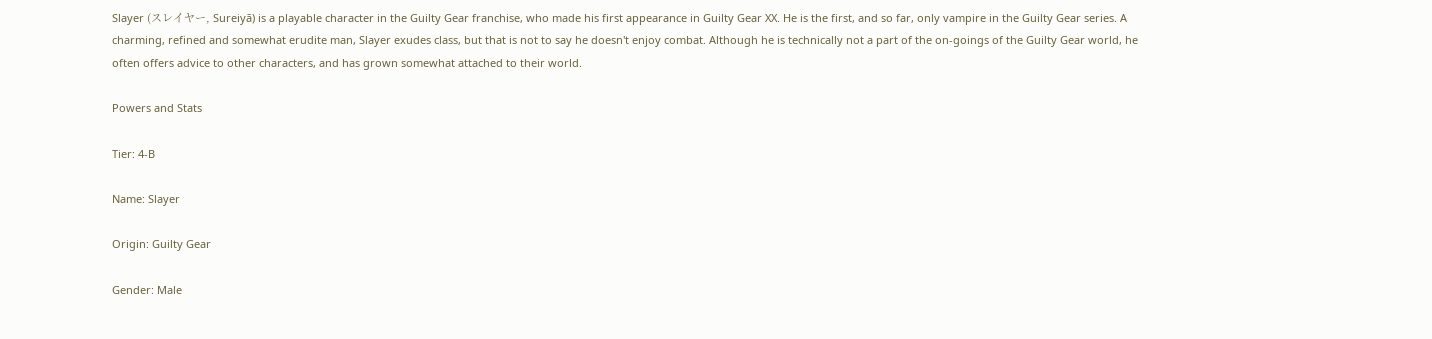Slayer (スレイヤー, Sureiyā) is a playable character in the Guilty Gear franchise, who made his first appearance in Guilty Gear XX. He is the first, and so far, only vampire in the Guilty Gear series. A charming, refined and somewhat erudite man, Slayer exudes class, but that is not to say he doesn't enjoy combat. Although he is technically not a part of the on-goings of the Guilty Gear world, he often offers advice to other characters, and has grown somewhat attached to their world.

Powers and Stats

Tier: 4-B

Name: Slayer

Origin: Guilty Gear

Gender: Male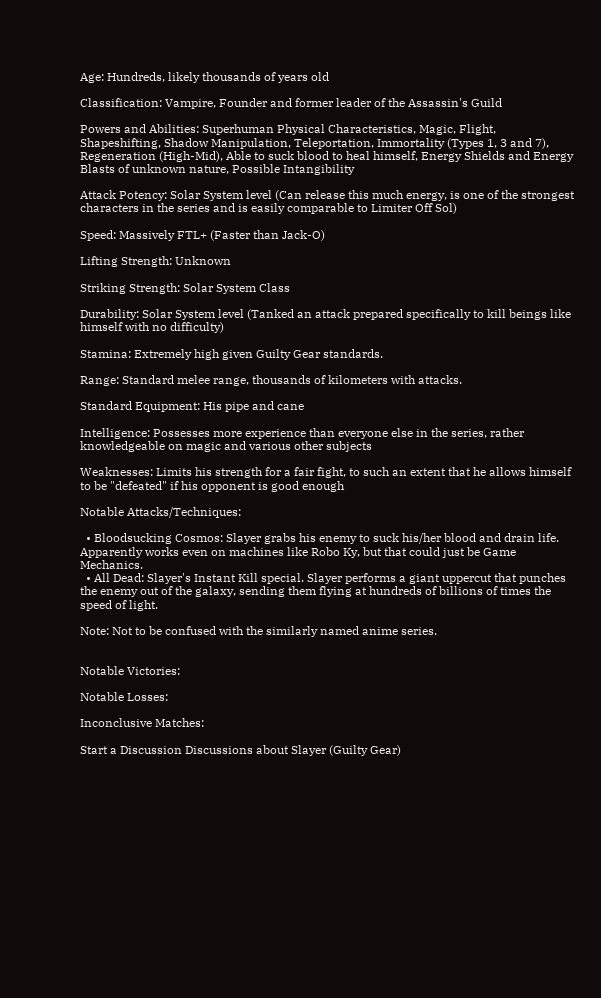Age: Hundreds, likely thousands of years old

Classification: Vampire, Founder and former leader of the Assassin's Guild

Powers and Abilities: Superhuman Physical Characteristics, Magic, Flight, Shapeshifting, Shadow Manipulation, Teleportation, Immortality (Types 1, 3 and 7), Regeneration (High-Mid), Able to suck blood to heal himself, Energy Shields and Energy Blasts of unknown nature, Possible Intangibility

Attack Potency: Solar System level (Can release this much energy, is one of the strongest characters in the series and is easily comparable to Limiter Off Sol)

Speed: Massively FTL+ (Faster than Jack-O)

Lifting Strength: Unknown

Striking Strength: Solar System Class

Durability: Solar System level (Tanked an attack prepared specifically to kill beings like himself with no difficulty)

Stamina: Extremely high given Guilty Gear standards.

Range: Standard melee range, thousands of kilometers with attacks.

Standard Equipment: His pipe and cane

Intelligence: Possesses more experience than everyone else in the series, rather knowledgeable on magic and various other subjects

Weaknesses: Limits his strength for a fair fight, to such an extent that he allows himself to be "defeated" if his opponent is good enough

Notable Attacks/Techniques:

  • Bloodsucking Cosmos: Slayer grabs his enemy to suck his/her blood and drain life. Apparently works even on machines like Robo Ky, but that could just be Game Mechanics.
  • All Dead: Slayer's Instant Kill special. Slayer performs a giant uppercut that punches the enemy out of the galaxy, sending them flying at hundreds of billions of times the speed of light.

Note: Not to be confused with the similarly named anime series.


Notable Victories:

Notable Losses:

Inconclusive Matches:

Start a Discussion Discussions about Slayer (Guilty Gear)